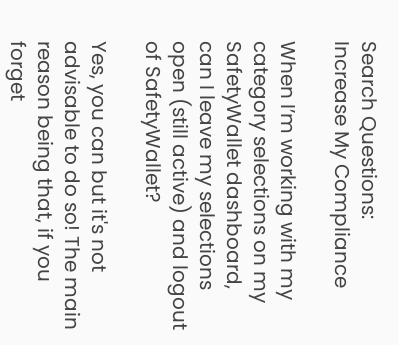Search Questions:
Increase My Compliance

When I’m working with my category selections on my SafetyWallet dashboard, can I leave my selections open (still active) and logout of SafetyWallet?

Yes, you can but it's not advisable to do so! The main reason being that, if you forget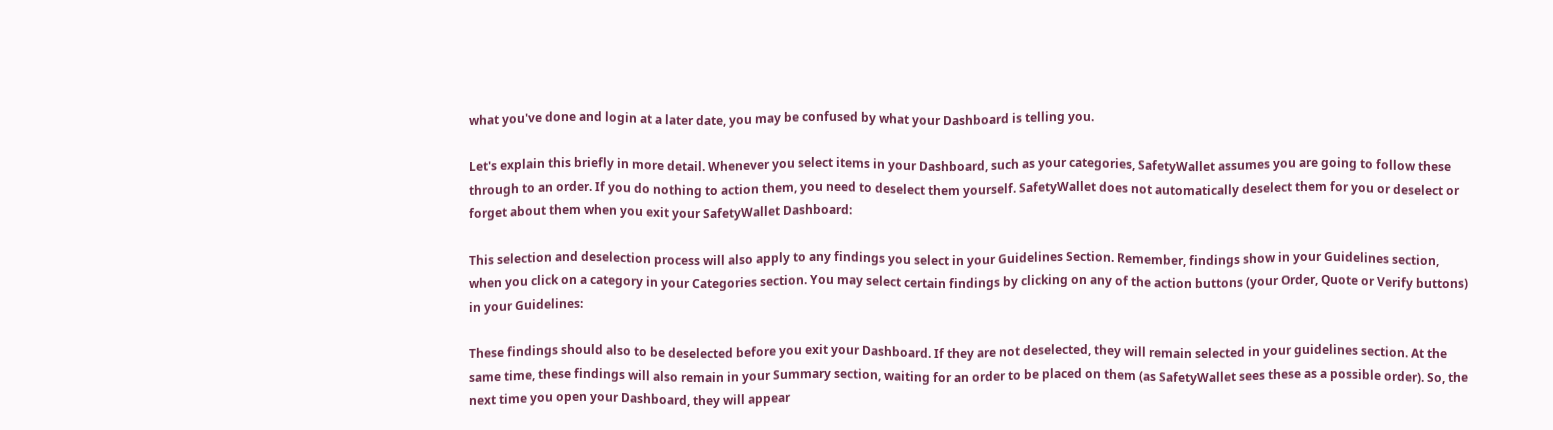what you've done and login at a later date, you may be confused by what your Dashboard is telling you.

Let's explain this briefly in more detail. Whenever you select items in your Dashboard, such as your categories, SafetyWallet assumes you are going to follow these through to an order. If you do nothing to action them, you need to deselect them yourself. SafetyWallet does not automatically deselect them for you or deselect or forget about them when you exit your SafetyWallet Dashboard:

This selection and deselection process will also apply to any findings you select in your Guidelines Section. Remember, findings show in your Guidelines section, when you click on a category in your Categories section. You may select certain findings by clicking on any of the action buttons (your Order, Quote or Verify buttons) in your Guidelines:

These findings should also to be deselected before you exit your Dashboard. If they are not deselected, they will remain selected in your guidelines section. At the same time, these findings will also remain in your Summary section, waiting for an order to be placed on them (as SafetyWallet sees these as a possible order). So, the next time you open your Dashboard, they will appear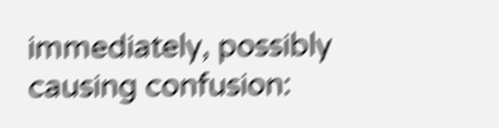immediately, possibly causing confusion: